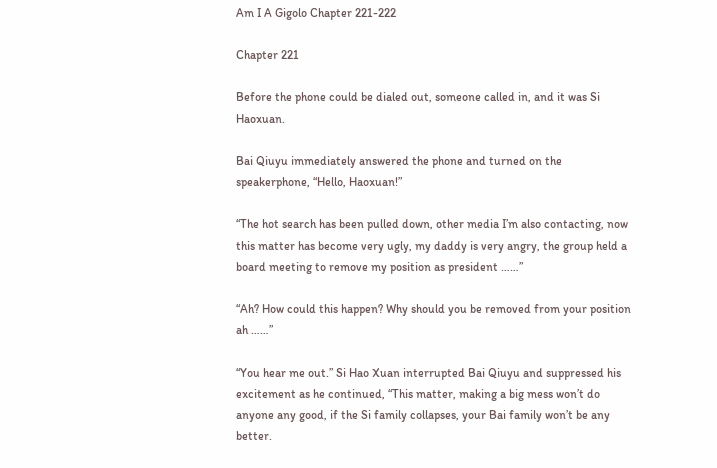Am I A Gigolo Chapter 221-222

Chapter 221

Before the phone could be dialed out, someone called in, and it was Si Haoxuan.

Bai Qiuyu immediately answered the phone and turned on the speakerphone, “Hello, Haoxuan!”

“The hot search has been pulled down, other media I’m also contacting, now this matter has become very ugly, my daddy is very angry, the group held a board meeting to remove my position as president ……”

“Ah? How could this happen? Why should you be removed from your position ah ……”

“You hear me out.” Si Hao Xuan interrupted Bai Qiuyu and suppressed his excitement as he continued, “This matter, making a big mess won’t do anyone any good, if the Si family collapses, your Bai family won’t be any better.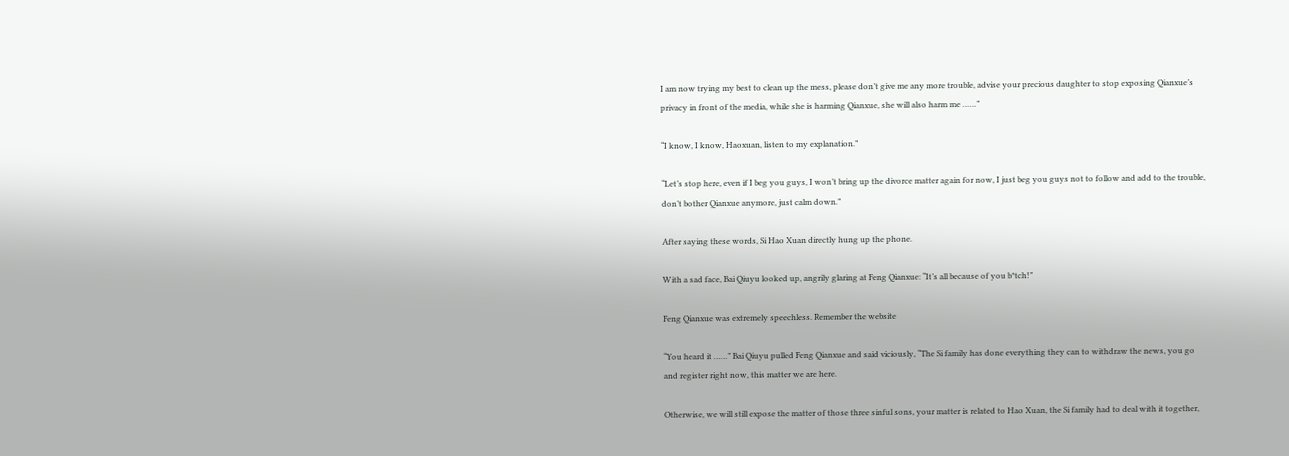I am now trying my best to clean up the mess, please don’t give me any more trouble, advise your precious daughter to stop exposing Qianxue’s privacy in front of the media, while she is harming Qianxue, she will also harm me ……”

“I know, I know, Haoxuan, listen to my explanation.”

“Let’s stop here, even if I beg you guys, I won’t bring up the divorce matter again for now, I just beg you guys not to follow and add to the trouble, don’t bother Qianxue anymore, just calm down.”

After saying these words, Si Hao Xuan directly hung up the phone.

With a sad face, Bai Qiuyu looked up, angrily glaring at Feng Qianxue: “It’s all because of you b*tch!”

Feng Qianxue was extremely speechless. Remember the website

“You heard it ……” Bai Qiuyu pulled Feng Qianxue and said viciously, “The Si family has done everything they can to withdraw the news, you go and register right now, this matter we are here.

Otherwise, we will still expose the matter of those three sinful sons, your matter is related to Hao Xuan, the Si family had to deal with it together,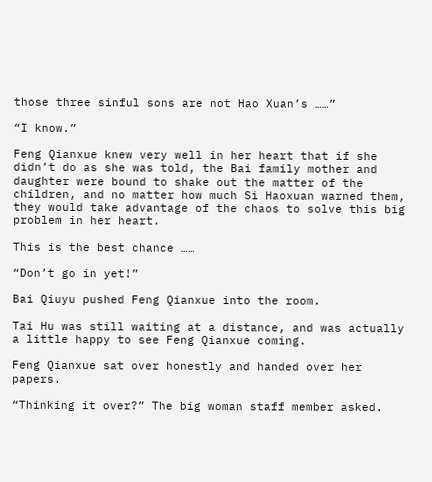those three sinful sons are not Hao Xuan’s ……”

“I know.”

Feng Qianxue knew very well in her heart that if she didn’t do as she was told, the Bai family mother and daughter were bound to shake out the matter of the children, and no matter how much Si Haoxuan warned them, they would take advantage of the chaos to solve this big problem in her heart.

This is the best chance ……

“Don’t go in yet!”

Bai Qiuyu pushed Feng Qianxue into the room.

Tai Hu was still waiting at a distance, and was actually a little happy to see Feng Qianxue coming.

Feng Qianxue sat over honestly and handed over her papers.

“Thinking it over?” The big woman staff member asked.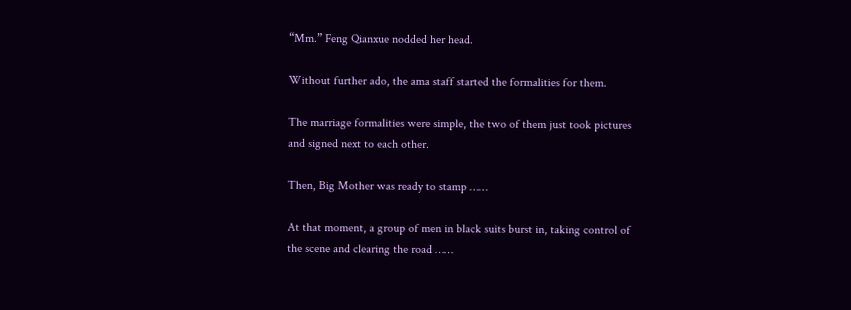“Mm.” Feng Qianxue nodded her head.

Without further ado, the ama staff started the formalities for them.

The marriage formalities were simple, the two of them just took pictures and signed next to each other.

Then, Big Mother was ready to stamp ……

At that moment, a group of men in black suits burst in, taking control of the scene and clearing the road ……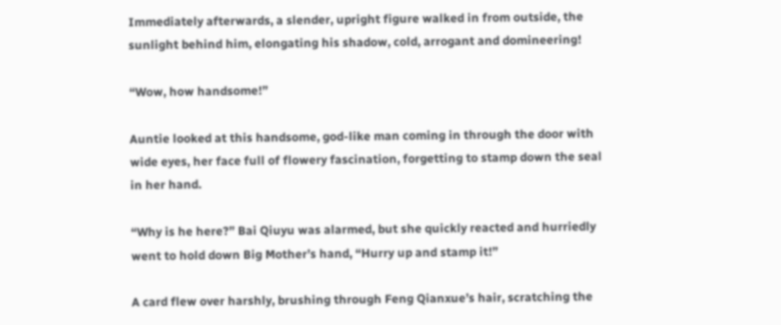Immediately afterwards, a slender, upright figure walked in from outside, the sunlight behind him, elongating his shadow, cold, arrogant and domineering!

“Wow, how handsome!”

Auntie looked at this handsome, god-like man coming in through the door with wide eyes, her face full of flowery fascination, forgetting to stamp down the seal in her hand.

“Why is he here?” Bai Qiuyu was alarmed, but she quickly reacted and hurriedly went to hold down Big Mother’s hand, “Hurry up and stamp it!”

A card flew over harshly, brushing through Feng Qianxue’s hair, scratching the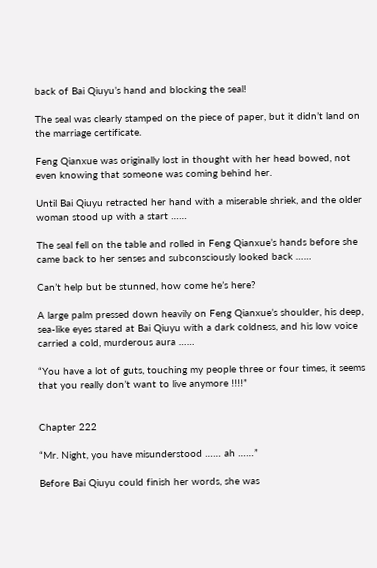back of Bai Qiuyu’s hand and blocking the seal!

The seal was clearly stamped on the piece of paper, but it didn’t land on the marriage certificate.

Feng Qianxue was originally lost in thought with her head bowed, not even knowing that someone was coming behind her.

Until Bai Qiuyu retracted her hand with a miserable shriek, and the older woman stood up with a start ……

The seal fell on the table and rolled in Feng Qianxue’s hands before she came back to her senses and subconsciously looked back ……

Can’t help but be stunned, how come he’s here?

A large palm pressed down heavily on Feng Qianxue’s shoulder, his deep, sea-like eyes stared at Bai Qiuyu with a dark coldness, and his low voice carried a cold, murderous aura ……

“You have a lot of guts, touching my people three or four times, it seems that you really don’t want to live anymore !!!!”


Chapter 222

“Mr. Night, you have misunderstood …… ah ……”

Before Bai Qiuyu could finish her words, she was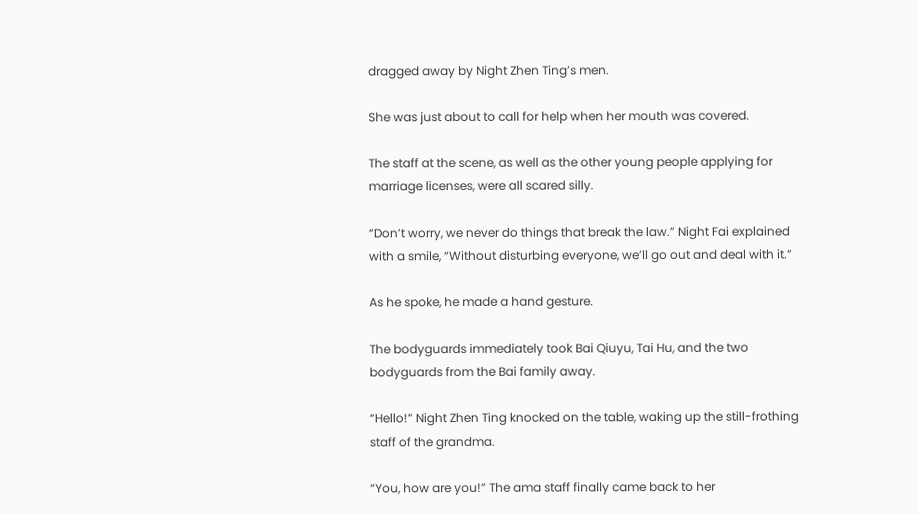dragged away by Night Zhen Ting’s men.

She was just about to call for help when her mouth was covered.

The staff at the scene, as well as the other young people applying for marriage licenses, were all scared silly.

“Don’t worry, we never do things that break the law.” Night Fai explained with a smile, “Without disturbing everyone, we’ll go out and deal with it.”

As he spoke, he made a hand gesture.

The bodyguards immediately took Bai Qiuyu, Tai Hu, and the two bodyguards from the Bai family away.

“Hello!” Night Zhen Ting knocked on the table, waking up the still-frothing staff of the grandma.

“You, how are you!” The ama staff finally came back to her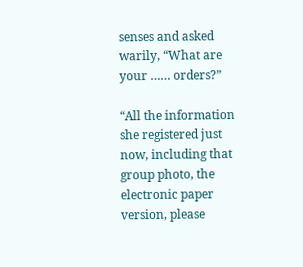senses and asked warily, “What are your …… orders?”

“All the information she registered just now, including that group photo, the electronic paper version, please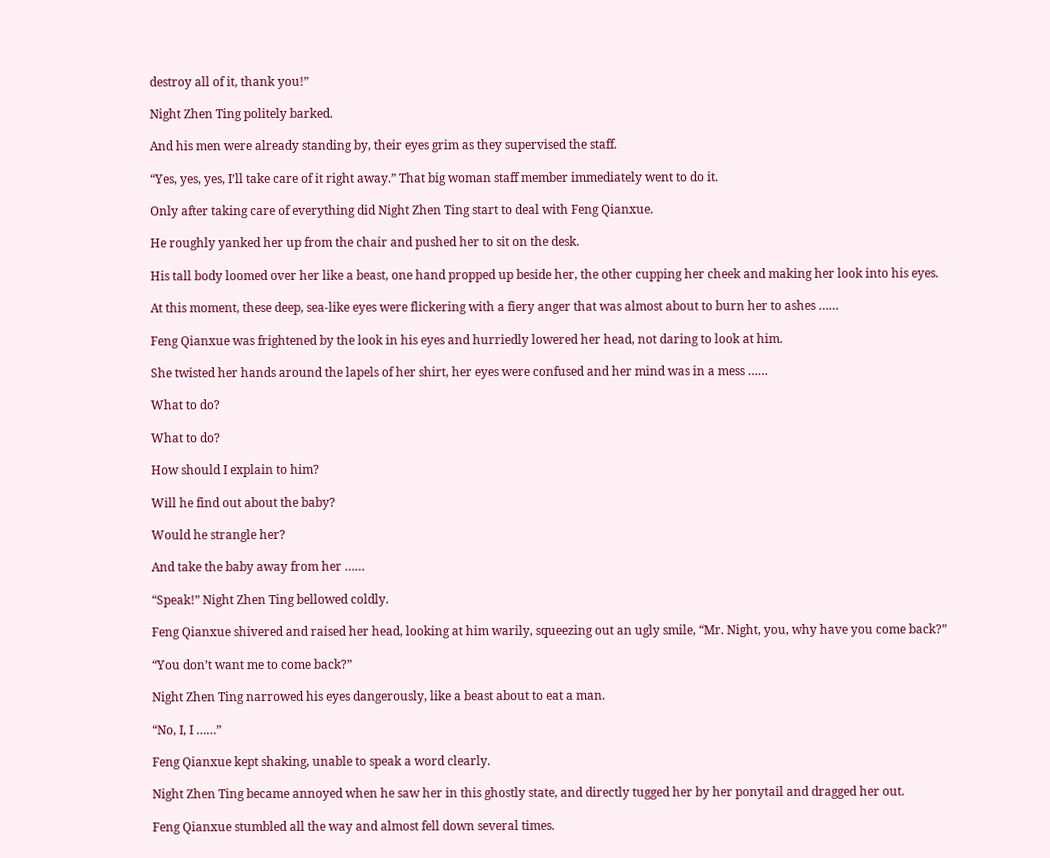destroy all of it, thank you!”

Night Zhen Ting politely barked.

And his men were already standing by, their eyes grim as they supervised the staff.

“Yes, yes, yes, I’ll take care of it right away.” That big woman staff member immediately went to do it.

Only after taking care of everything did Night Zhen Ting start to deal with Feng Qianxue.

He roughly yanked her up from the chair and pushed her to sit on the desk.

His tall body loomed over her like a beast, one hand propped up beside her, the other cupping her cheek and making her look into his eyes.

At this moment, these deep, sea-like eyes were flickering with a fiery anger that was almost about to burn her to ashes ……

Feng Qianxue was frightened by the look in his eyes and hurriedly lowered her head, not daring to look at him.

She twisted her hands around the lapels of her shirt, her eyes were confused and her mind was in a mess ……

What to do?

What to do?

How should I explain to him?

Will he find out about the baby?

Would he strangle her?

And take the baby away from her ……

“Speak!” Night Zhen Ting bellowed coldly.

Feng Qianxue shivered and raised her head, looking at him warily, squeezing out an ugly smile, “Mr. Night, you, why have you come back?”

“You don’t want me to come back?”

Night Zhen Ting narrowed his eyes dangerously, like a beast about to eat a man.

“No, I, I ……”

Feng Qianxue kept shaking, unable to speak a word clearly.

Night Zhen Ting became annoyed when he saw her in this ghostly state, and directly tugged her by her ponytail and dragged her out.

Feng Qianxue stumbled all the way and almost fell down several times.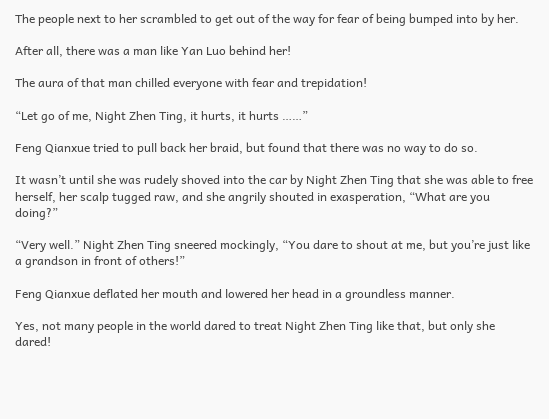The people next to her scrambled to get out of the way for fear of being bumped into by her.

After all, there was a man like Yan Luo behind her!

The aura of that man chilled everyone with fear and trepidation!

“Let go of me, Night Zhen Ting, it hurts, it hurts ……”

Feng Qianxue tried to pull back her braid, but found that there was no way to do so.

It wasn’t until she was rudely shoved into the car by Night Zhen Ting that she was able to free herself, her scalp tugged raw, and she angrily shouted in exasperation, “What are you doing?”

“Very well.” Night Zhen Ting sneered mockingly, “You dare to shout at me, but you’re just like a grandson in front of others!”

Feng Qianxue deflated her mouth and lowered her head in a groundless manner.

Yes, not many people in the world dared to treat Night Zhen Ting like that, but only she dared!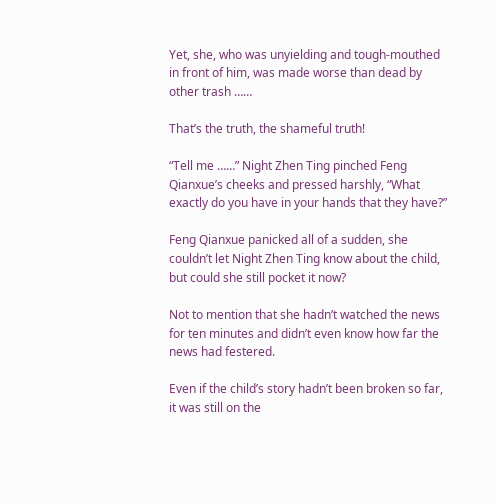Yet, she, who was unyielding and tough-mouthed in front of him, was made worse than dead by other trash ……

That’s the truth, the shameful truth!

“Tell me ……” Night Zhen Ting pinched Feng Qianxue’s cheeks and pressed harshly, “What exactly do you have in your hands that they have?”

Feng Qianxue panicked all of a sudden, she couldn’t let Night Zhen Ting know about the child, but could she still pocket it now?

Not to mention that she hadn’t watched the news for ten minutes and didn’t even know how far the news had festered.

Even if the child’s story hadn’t been broken so far, it was still on the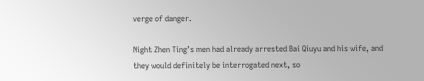verge of danger.

Night Zhen Ting’s men had already arrested Bai Qiuyu and his wife, and they would definitely be interrogated next, so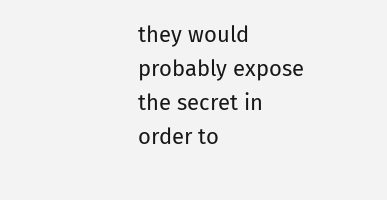they would probably expose the secret in order to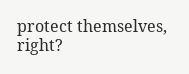protect themselves, right?